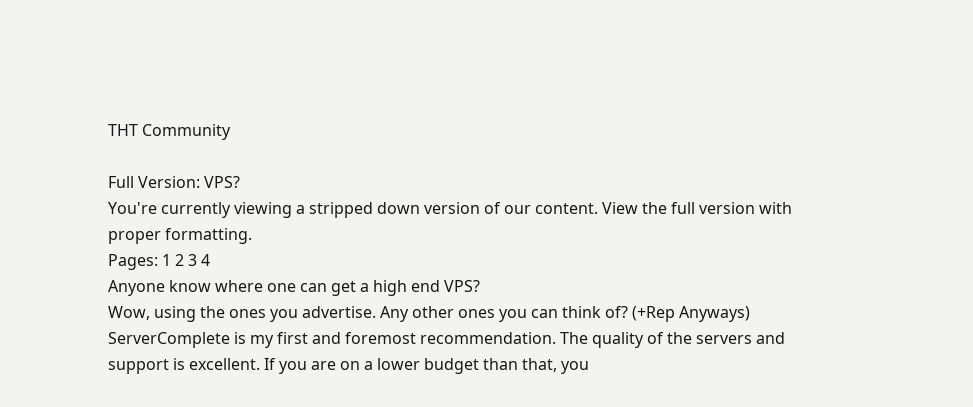THT Community

Full Version: VPS?
You're currently viewing a stripped down version of our content. View the full version with proper formatting.
Pages: 1 2 3 4
Anyone know where one can get a high end VPS?
Wow, using the ones you advertise. Any other ones you can think of? (+Rep Anyways)
ServerComplete is my first and foremost recommendation. The quality of the servers and support is excellent. If you are on a lower budget than that, you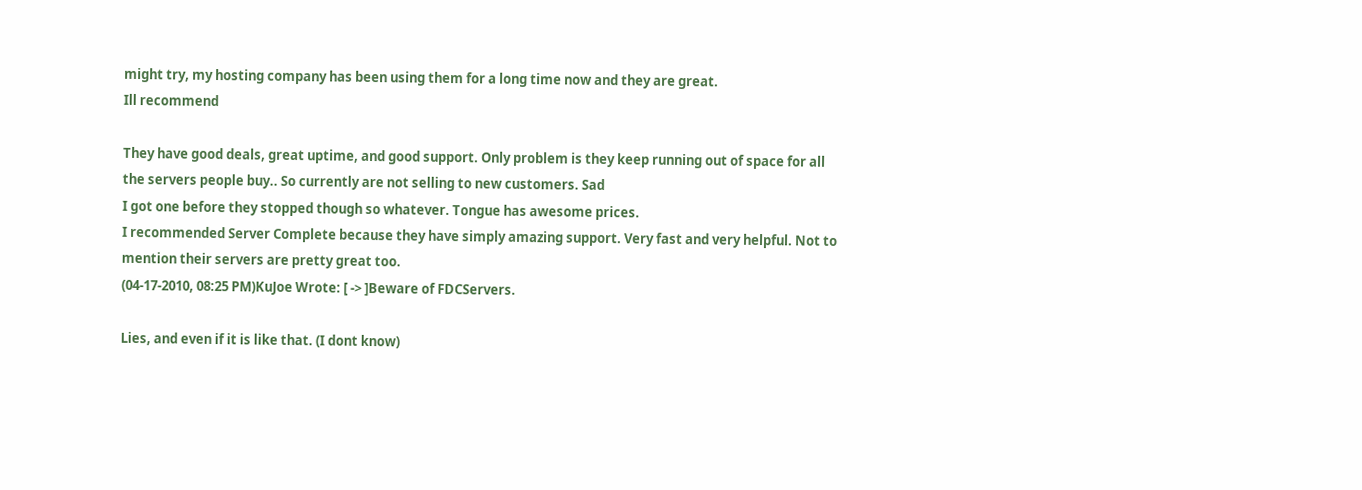might try, my hosting company has been using them for a long time now and they are great.
Ill recommend

They have good deals, great uptime, and good support. Only problem is they keep running out of space for all the servers people buy.. So currently are not selling to new customers. Sad
I got one before they stopped though so whatever. Tongue has awesome prices.
I recommended Server Complete because they have simply amazing support. Very fast and very helpful. Not to mention their servers are pretty great too.
(04-17-2010, 08:25 PM)KuJoe Wrote: [ -> ]Beware of FDCServers.

Lies, and even if it is like that. (I dont know)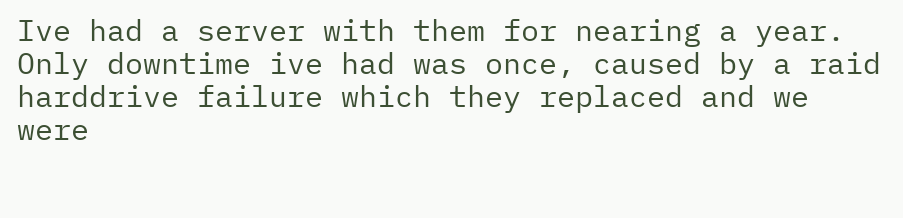Ive had a server with them for nearing a year. Only downtime ive had was once, caused by a raid harddrive failure which they replaced and we were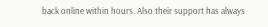back online within hours. Also their support has always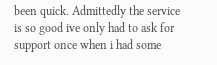been quick. Admittedly the service is so good ive only had to ask for support once when i had some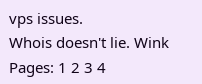vps issues.
Whois doesn't lie. Wink
Pages: 1 2 3 4